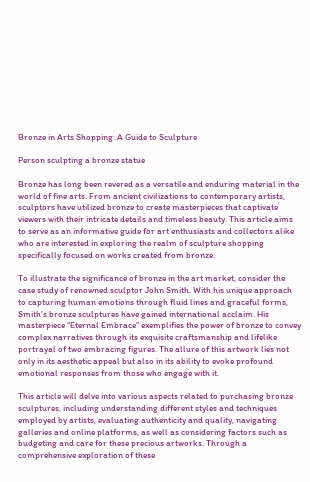Bronze in Arts Shopping: A Guide to Sculpture

Person sculpting a bronze statue

Bronze has long been revered as a versatile and enduring material in the world of fine arts. From ancient civilizations to contemporary artists, sculptors have utilized bronze to create masterpieces that captivate viewers with their intricate details and timeless beauty. This article aims to serve as an informative guide for art enthusiasts and collectors alike who are interested in exploring the realm of sculpture shopping specifically focused on works created from bronze.

To illustrate the significance of bronze in the art market, consider the case study of renowned sculptor John Smith. With his unique approach to capturing human emotions through fluid lines and graceful forms, Smith’s bronze sculptures have gained international acclaim. His masterpiece “Eternal Embrace” exemplifies the power of bronze to convey complex narratives through its exquisite craftsmanship and lifelike portrayal of two embracing figures. The allure of this artwork lies not only in its aesthetic appeal but also in its ability to evoke profound emotional responses from those who engage with it.

This article will delve into various aspects related to purchasing bronze sculptures, including understanding different styles and techniques employed by artists, evaluating authenticity and quality, navigating galleries and online platforms, as well as considering factors such as budgeting and care for these precious artworks. Through a comprehensive exploration of these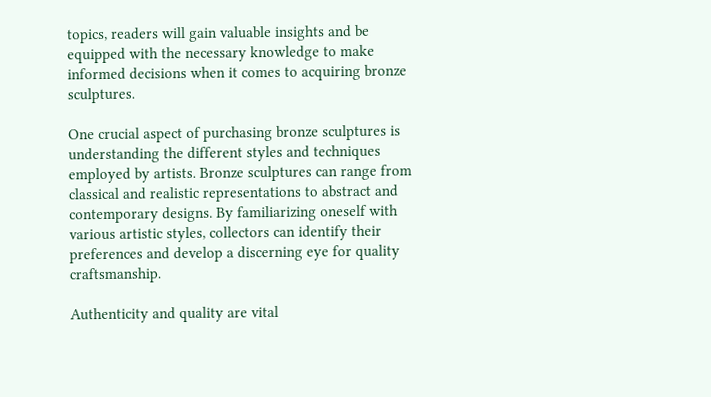topics, readers will gain valuable insights and be equipped with the necessary knowledge to make informed decisions when it comes to acquiring bronze sculptures.

One crucial aspect of purchasing bronze sculptures is understanding the different styles and techniques employed by artists. Bronze sculptures can range from classical and realistic representations to abstract and contemporary designs. By familiarizing oneself with various artistic styles, collectors can identify their preferences and develop a discerning eye for quality craftsmanship.

Authenticity and quality are vital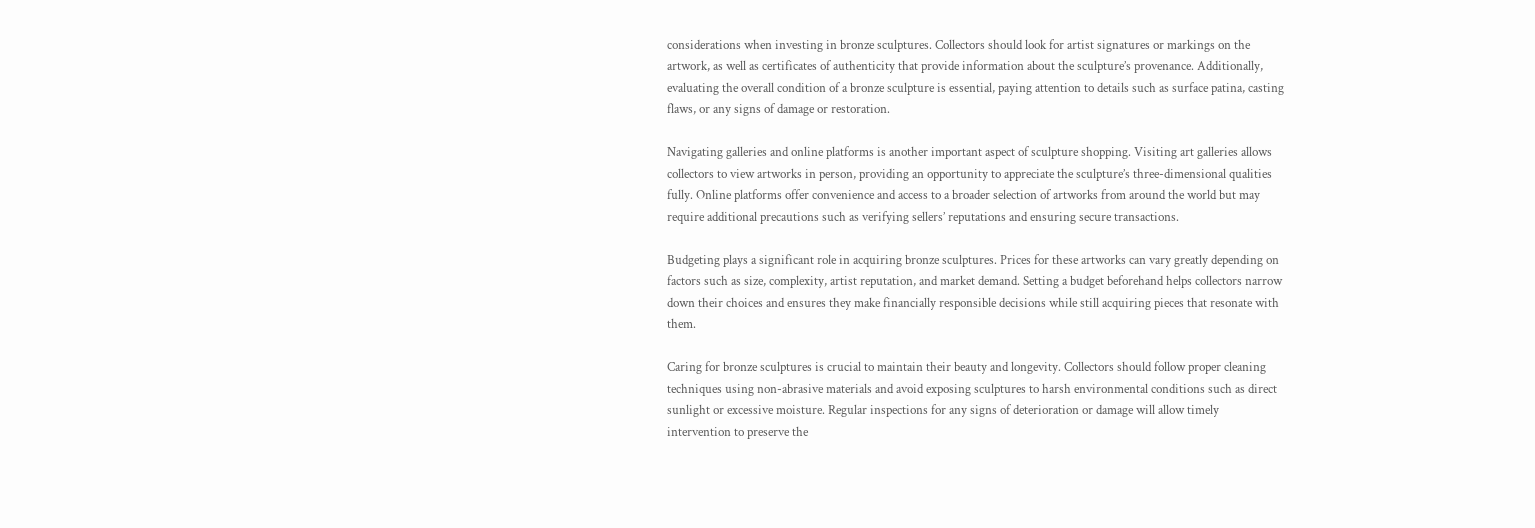considerations when investing in bronze sculptures. Collectors should look for artist signatures or markings on the artwork, as well as certificates of authenticity that provide information about the sculpture’s provenance. Additionally, evaluating the overall condition of a bronze sculpture is essential, paying attention to details such as surface patina, casting flaws, or any signs of damage or restoration.

Navigating galleries and online platforms is another important aspect of sculpture shopping. Visiting art galleries allows collectors to view artworks in person, providing an opportunity to appreciate the sculpture’s three-dimensional qualities fully. Online platforms offer convenience and access to a broader selection of artworks from around the world but may require additional precautions such as verifying sellers’ reputations and ensuring secure transactions.

Budgeting plays a significant role in acquiring bronze sculptures. Prices for these artworks can vary greatly depending on factors such as size, complexity, artist reputation, and market demand. Setting a budget beforehand helps collectors narrow down their choices and ensures they make financially responsible decisions while still acquiring pieces that resonate with them.

Caring for bronze sculptures is crucial to maintain their beauty and longevity. Collectors should follow proper cleaning techniques using non-abrasive materials and avoid exposing sculptures to harsh environmental conditions such as direct sunlight or excessive moisture. Regular inspections for any signs of deterioration or damage will allow timely intervention to preserve the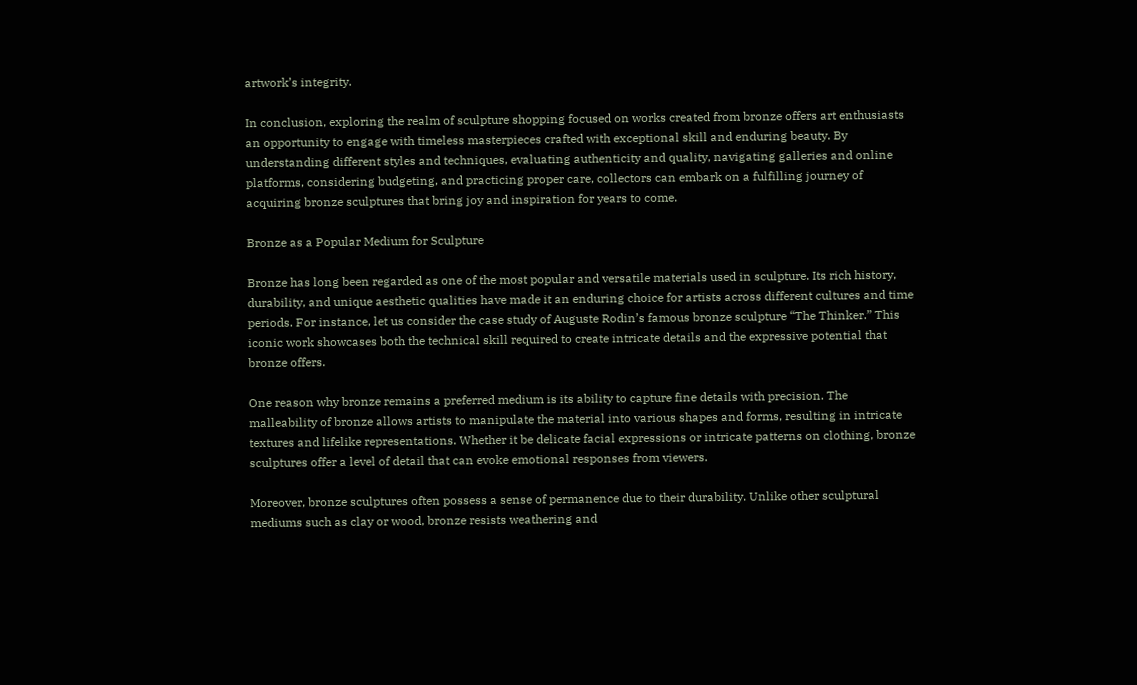artwork’s integrity.

In conclusion, exploring the realm of sculpture shopping focused on works created from bronze offers art enthusiasts an opportunity to engage with timeless masterpieces crafted with exceptional skill and enduring beauty. By understanding different styles and techniques, evaluating authenticity and quality, navigating galleries and online platforms, considering budgeting, and practicing proper care, collectors can embark on a fulfilling journey of acquiring bronze sculptures that bring joy and inspiration for years to come.

Bronze as a Popular Medium for Sculpture

Bronze has long been regarded as one of the most popular and versatile materials used in sculpture. Its rich history, durability, and unique aesthetic qualities have made it an enduring choice for artists across different cultures and time periods. For instance, let us consider the case study of Auguste Rodin’s famous bronze sculpture “The Thinker.” This iconic work showcases both the technical skill required to create intricate details and the expressive potential that bronze offers.

One reason why bronze remains a preferred medium is its ability to capture fine details with precision. The malleability of bronze allows artists to manipulate the material into various shapes and forms, resulting in intricate textures and lifelike representations. Whether it be delicate facial expressions or intricate patterns on clothing, bronze sculptures offer a level of detail that can evoke emotional responses from viewers.

Moreover, bronze sculptures often possess a sense of permanence due to their durability. Unlike other sculptural mediums such as clay or wood, bronze resists weathering and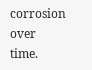corrosion over time.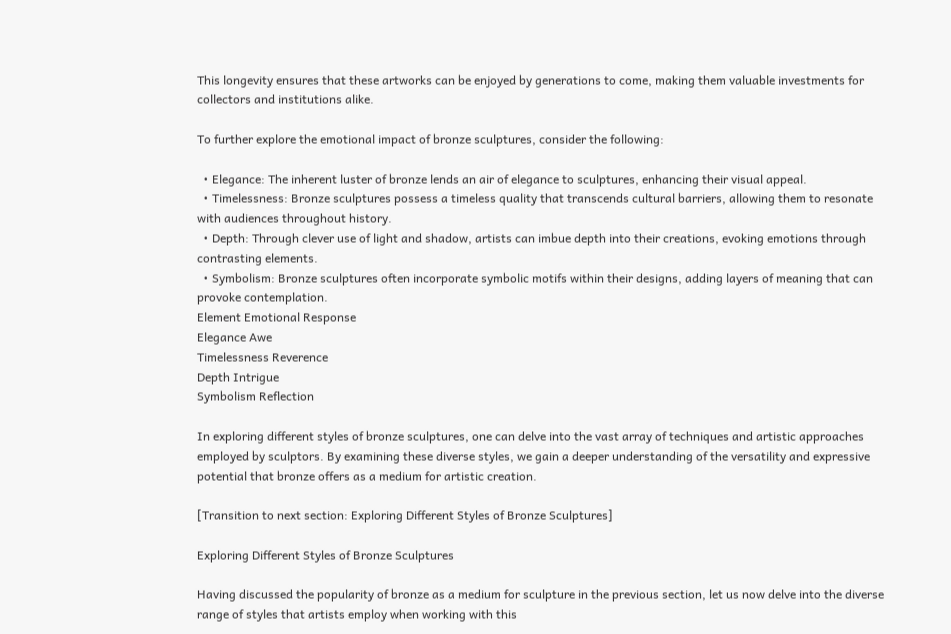This longevity ensures that these artworks can be enjoyed by generations to come, making them valuable investments for collectors and institutions alike.

To further explore the emotional impact of bronze sculptures, consider the following:

  • Elegance: The inherent luster of bronze lends an air of elegance to sculptures, enhancing their visual appeal.
  • Timelessness: Bronze sculptures possess a timeless quality that transcends cultural barriers, allowing them to resonate with audiences throughout history.
  • Depth: Through clever use of light and shadow, artists can imbue depth into their creations, evoking emotions through contrasting elements.
  • Symbolism: Bronze sculptures often incorporate symbolic motifs within their designs, adding layers of meaning that can provoke contemplation.
Element Emotional Response
Elegance Awe
Timelessness Reverence
Depth Intrigue
Symbolism Reflection

In exploring different styles of bronze sculptures, one can delve into the vast array of techniques and artistic approaches employed by sculptors. By examining these diverse styles, we gain a deeper understanding of the versatility and expressive potential that bronze offers as a medium for artistic creation.

[Transition to next section: Exploring Different Styles of Bronze Sculptures]

Exploring Different Styles of Bronze Sculptures

Having discussed the popularity of bronze as a medium for sculpture in the previous section, let us now delve into the diverse range of styles that artists employ when working with this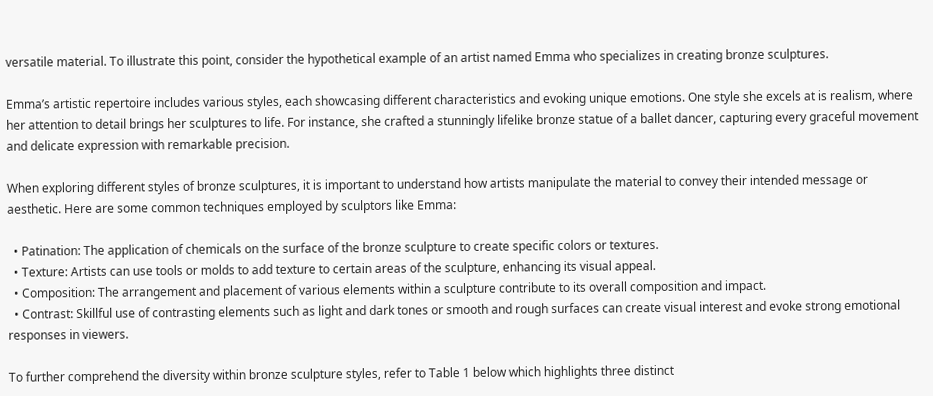versatile material. To illustrate this point, consider the hypothetical example of an artist named Emma who specializes in creating bronze sculptures.

Emma’s artistic repertoire includes various styles, each showcasing different characteristics and evoking unique emotions. One style she excels at is realism, where her attention to detail brings her sculptures to life. For instance, she crafted a stunningly lifelike bronze statue of a ballet dancer, capturing every graceful movement and delicate expression with remarkable precision.

When exploring different styles of bronze sculptures, it is important to understand how artists manipulate the material to convey their intended message or aesthetic. Here are some common techniques employed by sculptors like Emma:

  • Patination: The application of chemicals on the surface of the bronze sculpture to create specific colors or textures.
  • Texture: Artists can use tools or molds to add texture to certain areas of the sculpture, enhancing its visual appeal.
  • Composition: The arrangement and placement of various elements within a sculpture contribute to its overall composition and impact.
  • Contrast: Skillful use of contrasting elements such as light and dark tones or smooth and rough surfaces can create visual interest and evoke strong emotional responses in viewers.

To further comprehend the diversity within bronze sculpture styles, refer to Table 1 below which highlights three distinct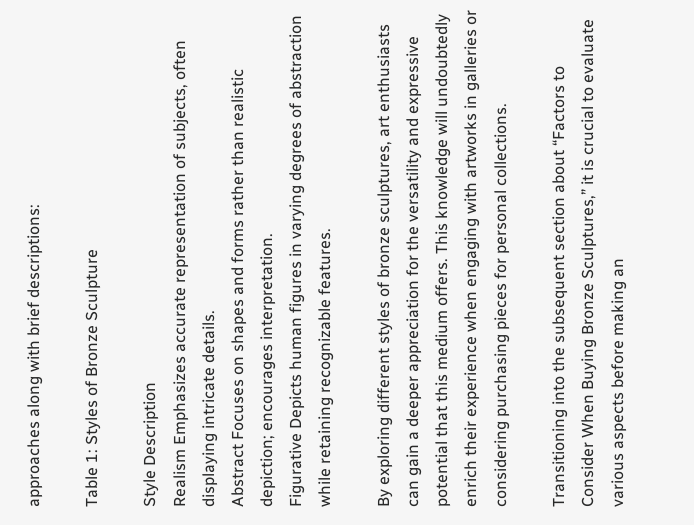approaches along with brief descriptions:

Table 1: Styles of Bronze Sculpture

Style Description
Realism Emphasizes accurate representation of subjects, often displaying intricate details.
Abstract Focuses on shapes and forms rather than realistic depiction; encourages interpretation.
Figurative Depicts human figures in varying degrees of abstraction while retaining recognizable features.

By exploring different styles of bronze sculptures, art enthusiasts can gain a deeper appreciation for the versatility and expressive potential that this medium offers. This knowledge will undoubtedly enrich their experience when engaging with artworks in galleries or considering purchasing pieces for personal collections.

Transitioning into the subsequent section about “Factors to Consider When Buying Bronze Sculptures,” it is crucial to evaluate various aspects before making an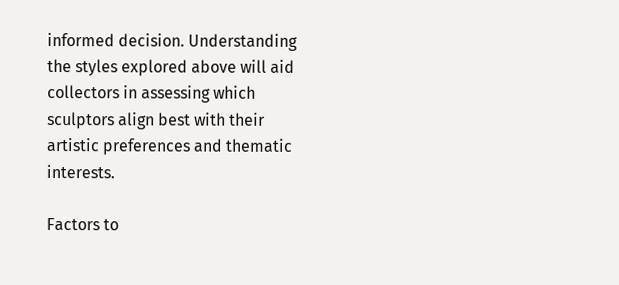informed decision. Understanding the styles explored above will aid collectors in assessing which sculptors align best with their artistic preferences and thematic interests.

Factors to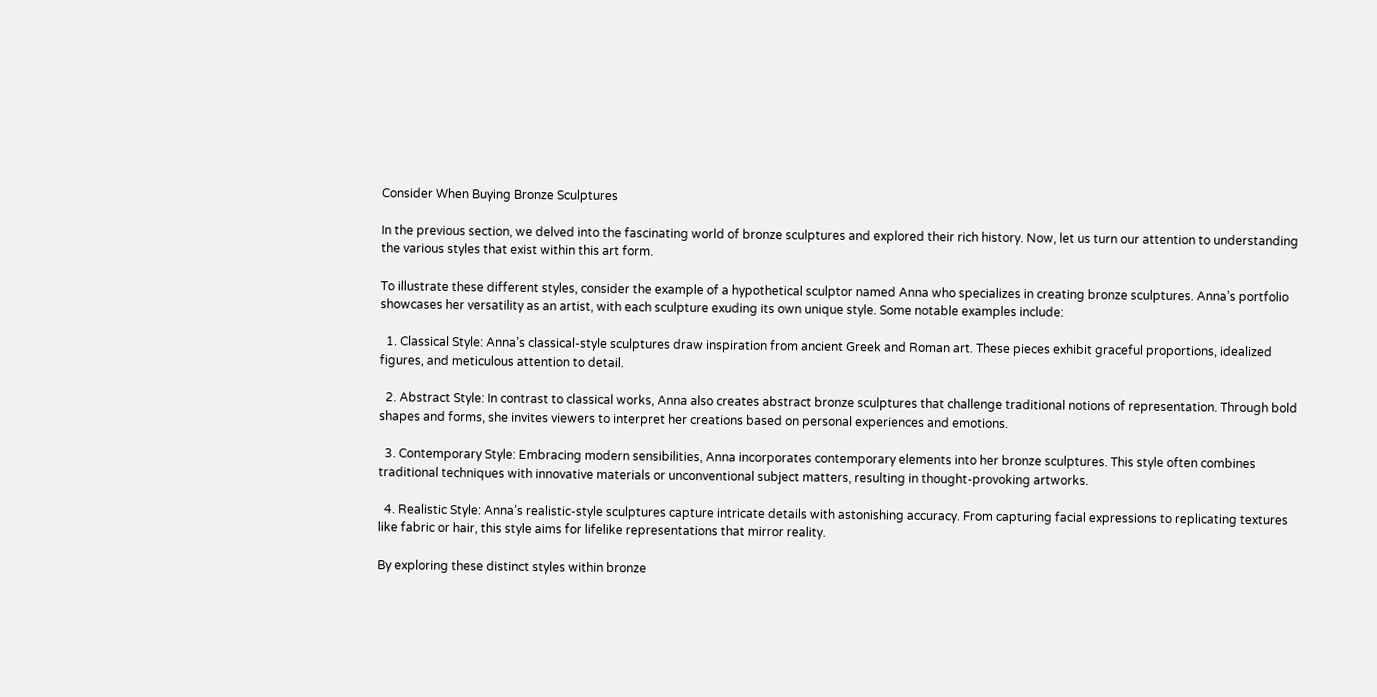Consider When Buying Bronze Sculptures

In the previous section, we delved into the fascinating world of bronze sculptures and explored their rich history. Now, let us turn our attention to understanding the various styles that exist within this art form.

To illustrate these different styles, consider the example of a hypothetical sculptor named Anna who specializes in creating bronze sculptures. Anna’s portfolio showcases her versatility as an artist, with each sculpture exuding its own unique style. Some notable examples include:

  1. Classical Style: Anna’s classical-style sculptures draw inspiration from ancient Greek and Roman art. These pieces exhibit graceful proportions, idealized figures, and meticulous attention to detail.

  2. Abstract Style: In contrast to classical works, Anna also creates abstract bronze sculptures that challenge traditional notions of representation. Through bold shapes and forms, she invites viewers to interpret her creations based on personal experiences and emotions.

  3. Contemporary Style: Embracing modern sensibilities, Anna incorporates contemporary elements into her bronze sculptures. This style often combines traditional techniques with innovative materials or unconventional subject matters, resulting in thought-provoking artworks.

  4. Realistic Style: Anna’s realistic-style sculptures capture intricate details with astonishing accuracy. From capturing facial expressions to replicating textures like fabric or hair, this style aims for lifelike representations that mirror reality.

By exploring these distinct styles within bronze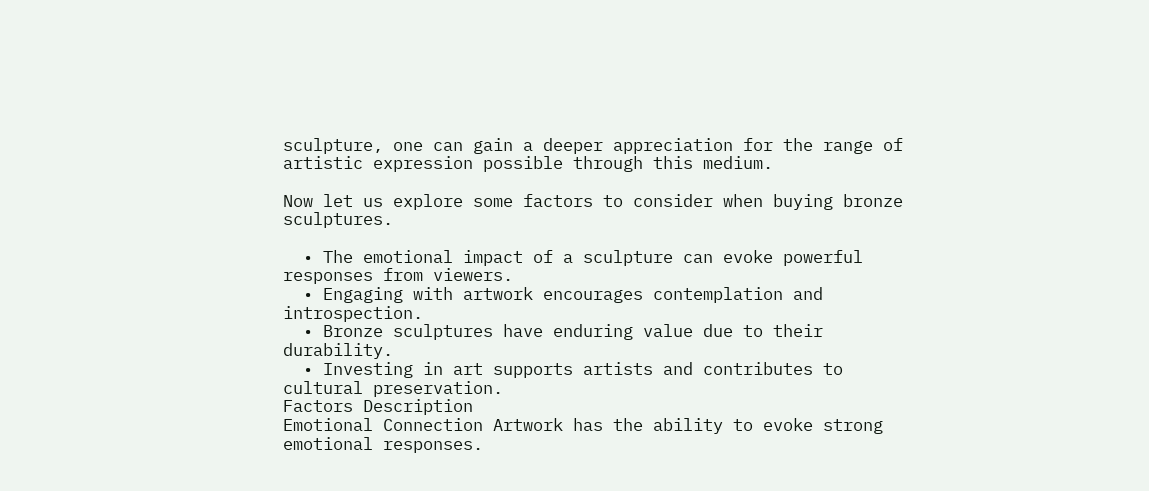sculpture, one can gain a deeper appreciation for the range of artistic expression possible through this medium.

Now let us explore some factors to consider when buying bronze sculptures.

  • The emotional impact of a sculpture can evoke powerful responses from viewers.
  • Engaging with artwork encourages contemplation and introspection.
  • Bronze sculptures have enduring value due to their durability.
  • Investing in art supports artists and contributes to cultural preservation.
Factors Description
Emotional Connection Artwork has the ability to evoke strong emotional responses.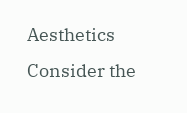Aesthetics Consider the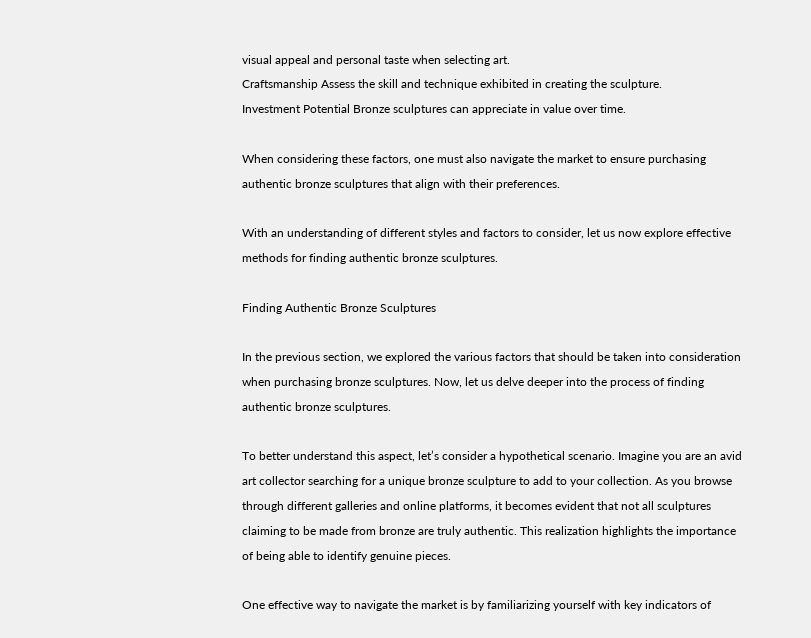visual appeal and personal taste when selecting art.
Craftsmanship Assess the skill and technique exhibited in creating the sculpture.
Investment Potential Bronze sculptures can appreciate in value over time.

When considering these factors, one must also navigate the market to ensure purchasing authentic bronze sculptures that align with their preferences.

With an understanding of different styles and factors to consider, let us now explore effective methods for finding authentic bronze sculptures.

Finding Authentic Bronze Sculptures

In the previous section, we explored the various factors that should be taken into consideration when purchasing bronze sculptures. Now, let us delve deeper into the process of finding authentic bronze sculptures.

To better understand this aspect, let’s consider a hypothetical scenario. Imagine you are an avid art collector searching for a unique bronze sculpture to add to your collection. As you browse through different galleries and online platforms, it becomes evident that not all sculptures claiming to be made from bronze are truly authentic. This realization highlights the importance of being able to identify genuine pieces.

One effective way to navigate the market is by familiarizing yourself with key indicators of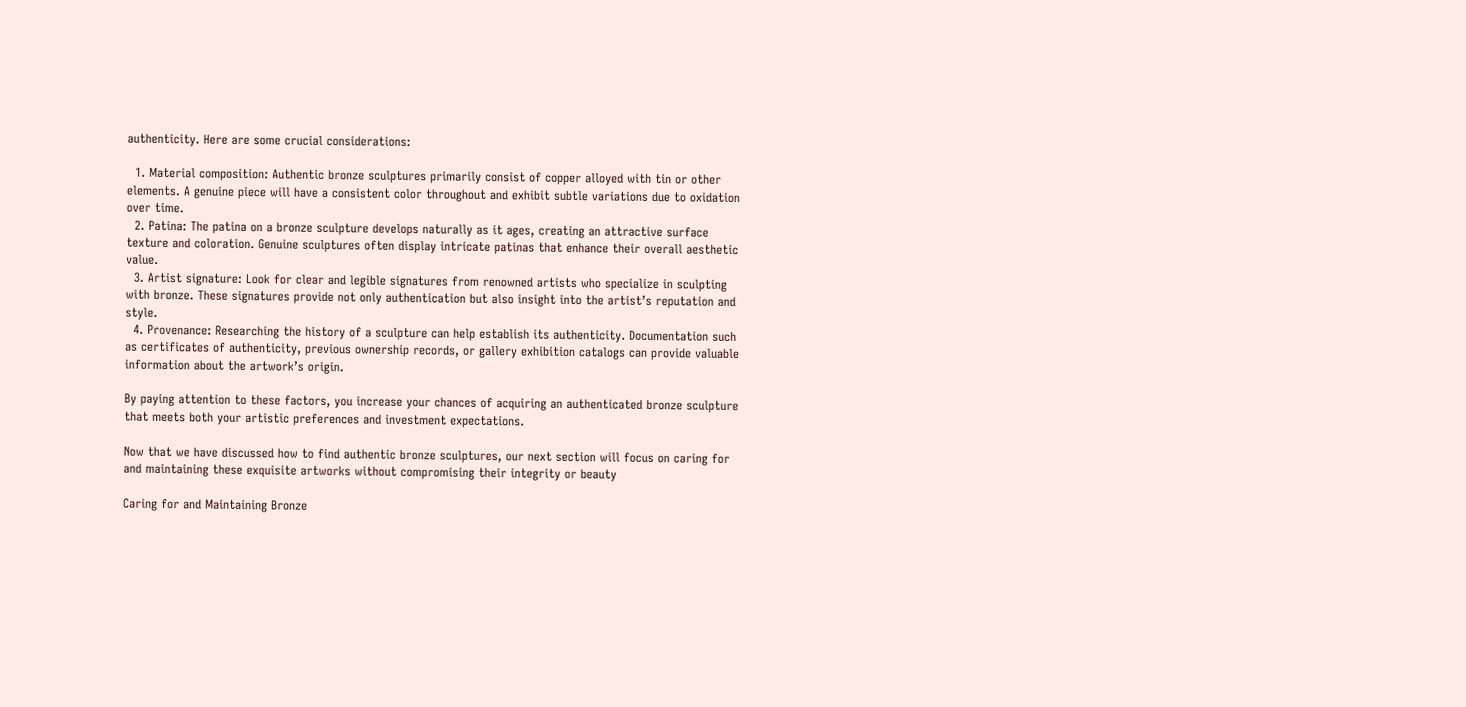authenticity. Here are some crucial considerations:

  1. Material composition: Authentic bronze sculptures primarily consist of copper alloyed with tin or other elements. A genuine piece will have a consistent color throughout and exhibit subtle variations due to oxidation over time.
  2. Patina: The patina on a bronze sculpture develops naturally as it ages, creating an attractive surface texture and coloration. Genuine sculptures often display intricate patinas that enhance their overall aesthetic value.
  3. Artist signature: Look for clear and legible signatures from renowned artists who specialize in sculpting with bronze. These signatures provide not only authentication but also insight into the artist’s reputation and style.
  4. Provenance: Researching the history of a sculpture can help establish its authenticity. Documentation such as certificates of authenticity, previous ownership records, or gallery exhibition catalogs can provide valuable information about the artwork’s origin.

By paying attention to these factors, you increase your chances of acquiring an authenticated bronze sculpture that meets both your artistic preferences and investment expectations.

Now that we have discussed how to find authentic bronze sculptures, our next section will focus on caring for and maintaining these exquisite artworks without compromising their integrity or beauty

Caring for and Maintaining Bronze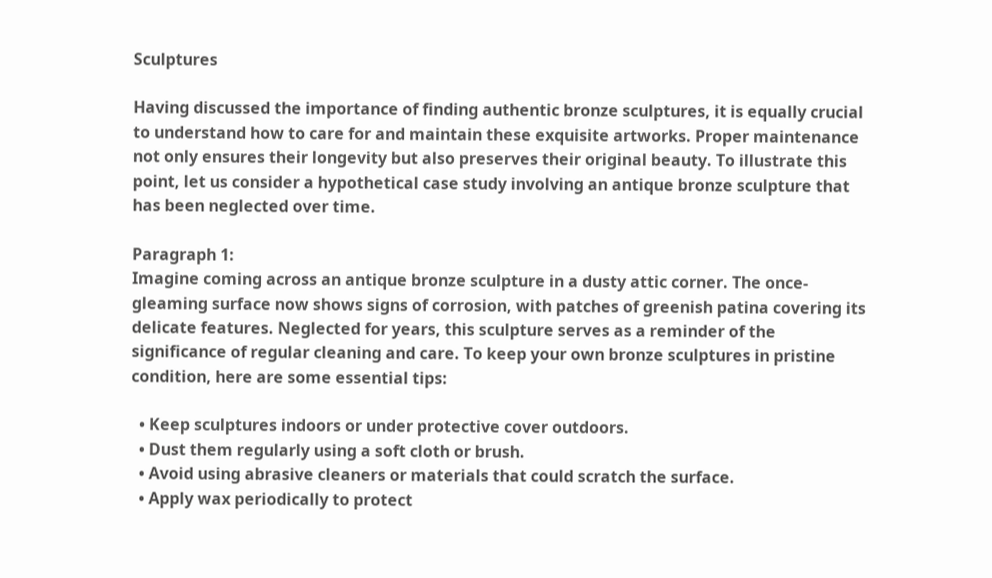Sculptures

Having discussed the importance of finding authentic bronze sculptures, it is equally crucial to understand how to care for and maintain these exquisite artworks. Proper maintenance not only ensures their longevity but also preserves their original beauty. To illustrate this point, let us consider a hypothetical case study involving an antique bronze sculpture that has been neglected over time.

Paragraph 1:
Imagine coming across an antique bronze sculpture in a dusty attic corner. The once-gleaming surface now shows signs of corrosion, with patches of greenish patina covering its delicate features. Neglected for years, this sculpture serves as a reminder of the significance of regular cleaning and care. To keep your own bronze sculptures in pristine condition, here are some essential tips:

  • Keep sculptures indoors or under protective cover outdoors.
  • Dust them regularly using a soft cloth or brush.
  • Avoid using abrasive cleaners or materials that could scratch the surface.
  • Apply wax periodically to protect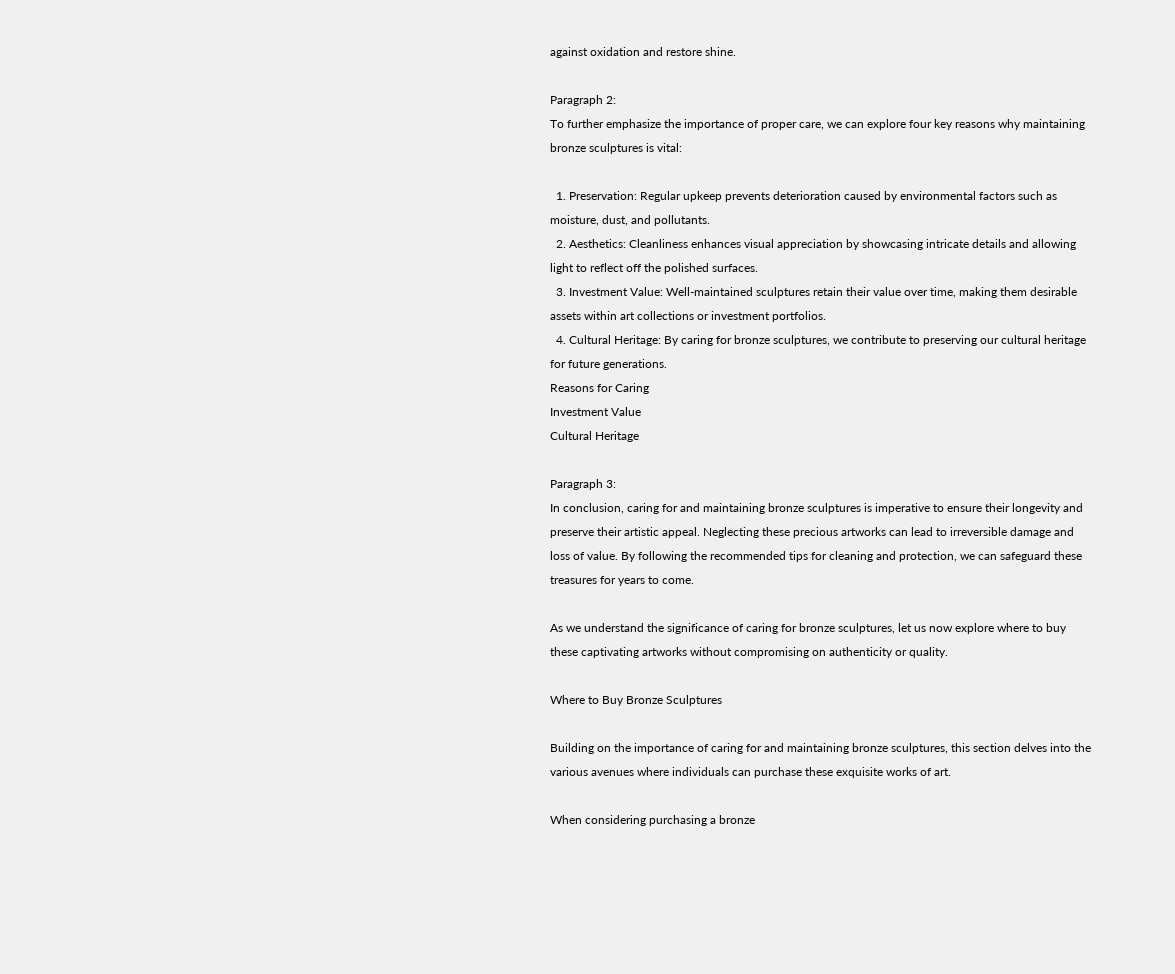against oxidation and restore shine.

Paragraph 2:
To further emphasize the importance of proper care, we can explore four key reasons why maintaining bronze sculptures is vital:

  1. Preservation: Regular upkeep prevents deterioration caused by environmental factors such as moisture, dust, and pollutants.
  2. Aesthetics: Cleanliness enhances visual appreciation by showcasing intricate details and allowing light to reflect off the polished surfaces.
  3. Investment Value: Well-maintained sculptures retain their value over time, making them desirable assets within art collections or investment portfolios.
  4. Cultural Heritage: By caring for bronze sculptures, we contribute to preserving our cultural heritage for future generations.
Reasons for Caring
Investment Value
Cultural Heritage

Paragraph 3:
In conclusion, caring for and maintaining bronze sculptures is imperative to ensure their longevity and preserve their artistic appeal. Neglecting these precious artworks can lead to irreversible damage and loss of value. By following the recommended tips for cleaning and protection, we can safeguard these treasures for years to come.

As we understand the significance of caring for bronze sculptures, let us now explore where to buy these captivating artworks without compromising on authenticity or quality.

Where to Buy Bronze Sculptures

Building on the importance of caring for and maintaining bronze sculptures, this section delves into the various avenues where individuals can purchase these exquisite works of art.

When considering purchasing a bronze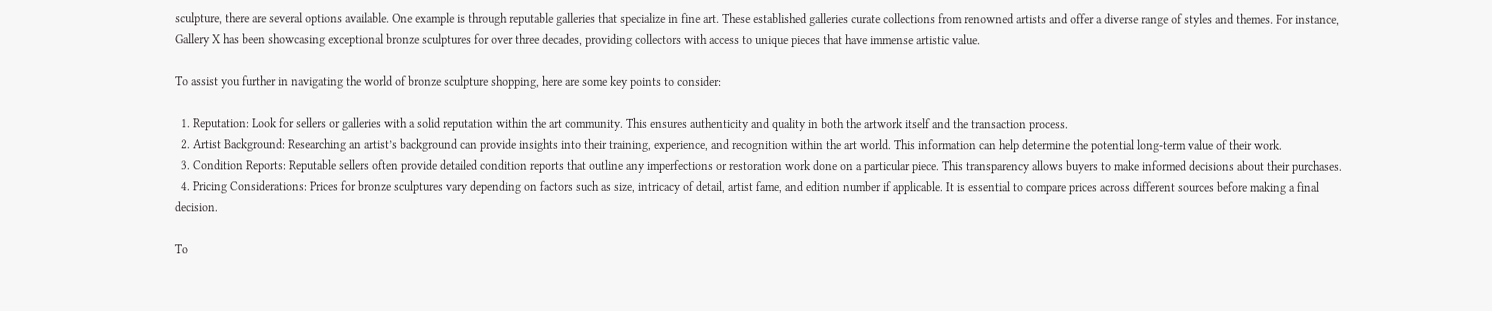sculpture, there are several options available. One example is through reputable galleries that specialize in fine art. These established galleries curate collections from renowned artists and offer a diverse range of styles and themes. For instance, Gallery X has been showcasing exceptional bronze sculptures for over three decades, providing collectors with access to unique pieces that have immense artistic value.

To assist you further in navigating the world of bronze sculpture shopping, here are some key points to consider:

  1. Reputation: Look for sellers or galleries with a solid reputation within the art community. This ensures authenticity and quality in both the artwork itself and the transaction process.
  2. Artist Background: Researching an artist’s background can provide insights into their training, experience, and recognition within the art world. This information can help determine the potential long-term value of their work.
  3. Condition Reports: Reputable sellers often provide detailed condition reports that outline any imperfections or restoration work done on a particular piece. This transparency allows buyers to make informed decisions about their purchases.
  4. Pricing Considerations: Prices for bronze sculptures vary depending on factors such as size, intricacy of detail, artist fame, and edition number if applicable. It is essential to compare prices across different sources before making a final decision.

To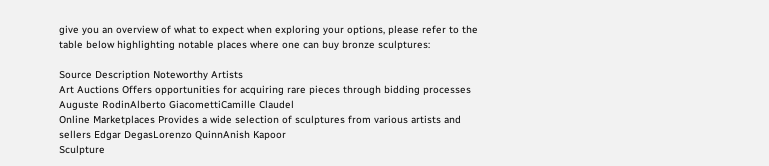give you an overview of what to expect when exploring your options, please refer to the table below highlighting notable places where one can buy bronze sculptures:

Source Description Noteworthy Artists
Art Auctions Offers opportunities for acquiring rare pieces through bidding processes Auguste RodinAlberto GiacomettiCamille Claudel
Online Marketplaces Provides a wide selection of sculptures from various artists and sellers Edgar DegasLorenzo QuinnAnish Kapoor
Sculpture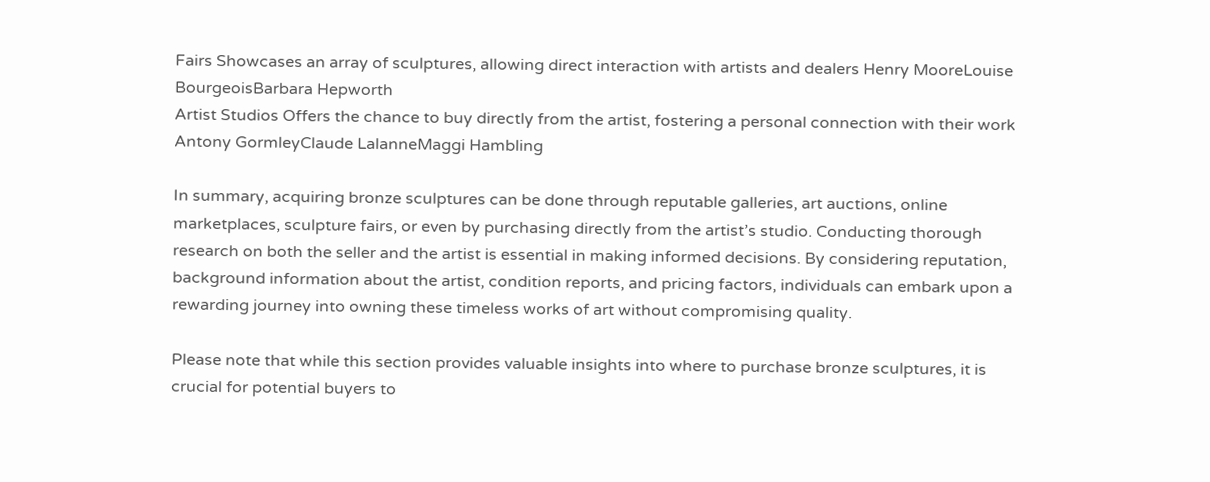Fairs Showcases an array of sculptures, allowing direct interaction with artists and dealers Henry MooreLouise BourgeoisBarbara Hepworth
Artist Studios Offers the chance to buy directly from the artist, fostering a personal connection with their work Antony GormleyClaude LalanneMaggi Hambling

In summary, acquiring bronze sculptures can be done through reputable galleries, art auctions, online marketplaces, sculpture fairs, or even by purchasing directly from the artist’s studio. Conducting thorough research on both the seller and the artist is essential in making informed decisions. By considering reputation, background information about the artist, condition reports, and pricing factors, individuals can embark upon a rewarding journey into owning these timeless works of art without compromising quality.

Please note that while this section provides valuable insights into where to purchase bronze sculptures, it is crucial for potential buyers to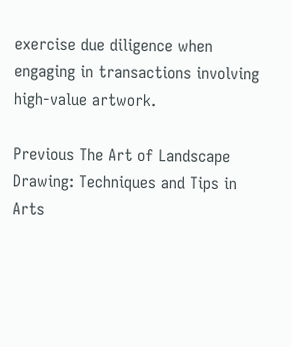exercise due diligence when engaging in transactions involving high-value artwork.

Previous The Art of Landscape Drawing: Techniques and Tips in Arts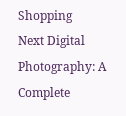Shopping
Next Digital Photography: A Complete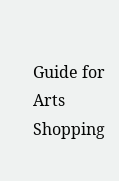Guide for Arts Shopping